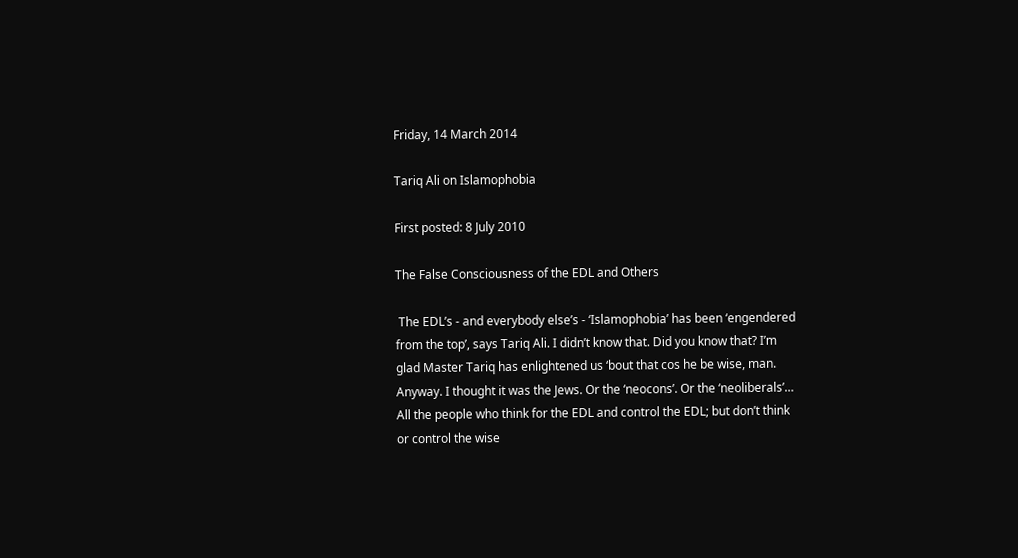Friday, 14 March 2014

Tariq Ali on Islamophobia

First posted: 8 July 2010

The False Consciousness of the EDL and Others

 The EDL’s - and everybody else’s - ‘Islamophobia’ has been ‘engendered from the top’, says Tariq Ali. I didn’t know that. Did you know that? I’m glad Master Tariq has enlightened us ‘bout that cos he be wise, man. Anyway. I thought it was the Jews. Or the ‘neocons’. Or the ‘neoliberals’… All the people who think for the EDL and control the EDL; but don’t think or control the wise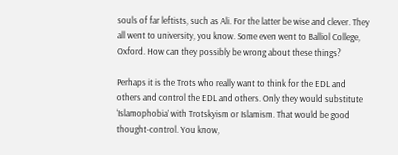souls of far leftists, such as Ali. For the latter be wise and clever. They all went to university, you know. Some even went to Balliol College, Oxford. How can they possibly be wrong about these things?

Perhaps it is the Trots who really want to think for the EDL and others and control the EDL and others. Only they would substitute ‘Islamophobia’ with Trotskyism or Islamism. That would be good thought-control. You know,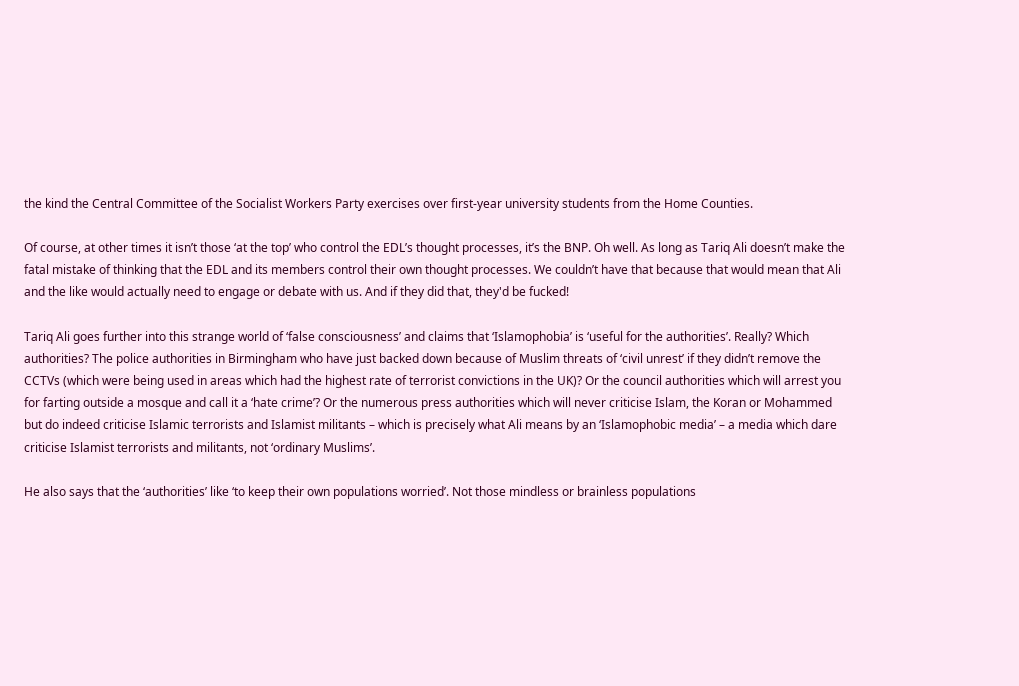the kind the Central Committee of the Socialist Workers Party exercises over first-year university students from the Home Counties.

Of course, at other times it isn’t those ‘at the top’ who control the EDL’s thought processes, it’s the BNP. Oh well. As long as Tariq Ali doesn’t make the fatal mistake of thinking that the EDL and its members control their own thought processes. We couldn’t have that because that would mean that Ali and the like would actually need to engage or debate with us. And if they did that, they'd be fucked!

Tariq Ali goes further into this strange world of ‘false consciousness’ and claims that ‘Islamophobia’ is ‘useful for the authorities’. Really? Which authorities? The police authorities in Birmingham who have just backed down because of Muslim threats of ‘civil unrest’ if they didn’t remove the CCTVs (which were being used in areas which had the highest rate of terrorist convictions in the UK)? Or the council authorities which will arrest you for farting outside a mosque and call it a ‘hate crime’? Or the numerous press authorities which will never criticise Islam, the Koran or Mohammed but do indeed criticise Islamic terrorists and Islamist militants – which is precisely what Ali means by an ‘Islamophobic media’ – a media which dare criticise Islamist terrorists and militants, not ‘ordinary Muslims’.

He also says that the ‘authorities’ like ‘to keep their own populations worried’. Not those mindless or brainless populations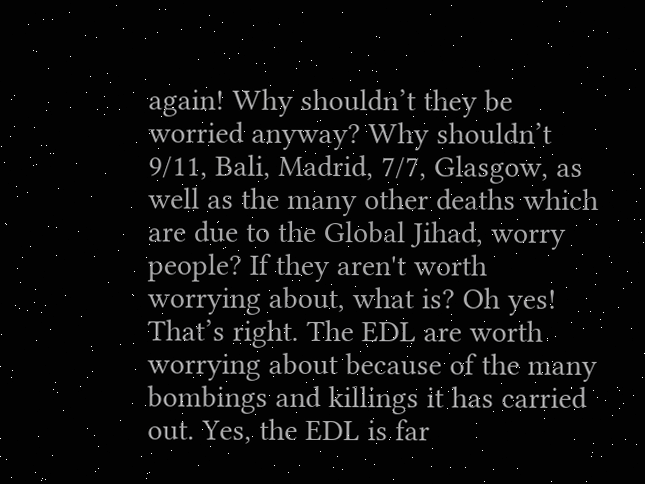again! Why shouldn’t they be worried anyway? Why shouldn’t 9/11, Bali, Madrid, 7/7, Glasgow, as well as the many other deaths which are due to the Global Jihad, worry people? If they aren't worth worrying about, what is? Oh yes! That’s right. The EDL are worth worrying about because of the many bombings and killings it has carried out. Yes, the EDL is far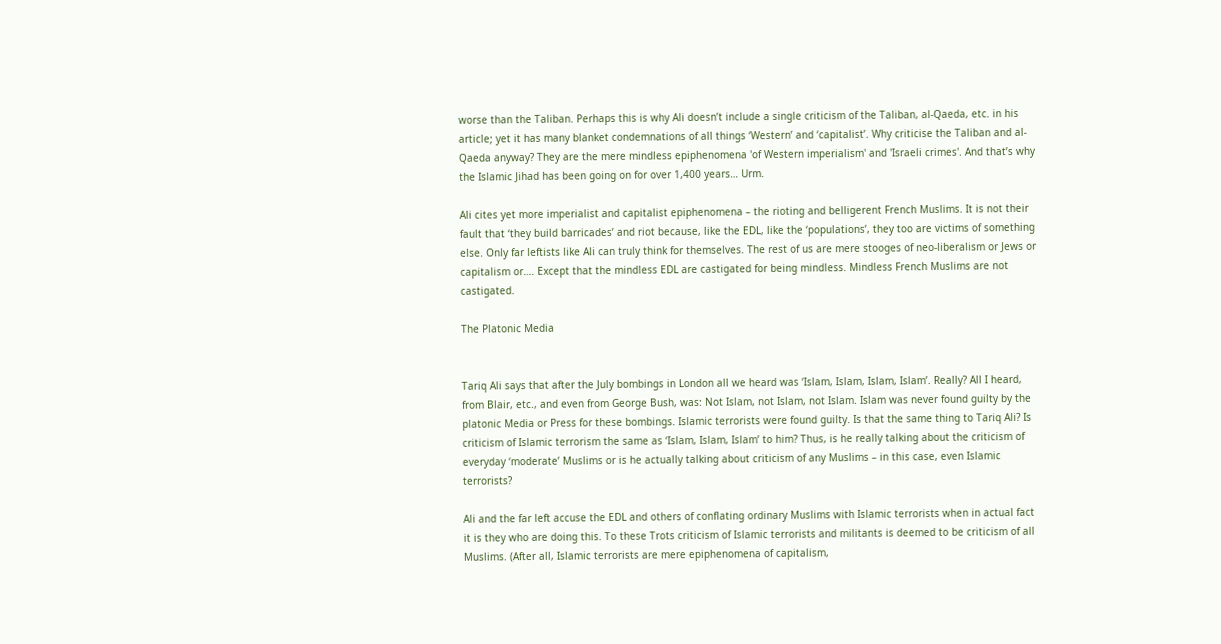worse than the Taliban. Perhaps this is why Ali doesn’t include a single criticism of the Taliban, al-Qaeda, etc. in his article; yet it has many blanket condemnations of all things ‘Western’ and ‘capitalist’. Why criticise the Taliban and al-Qaeda anyway? They are the mere mindless epiphenomena 'of Western imperialism' and 'Israeli crimes'. And that’s why the Islamic Jihad has been going on for over 1,400 years… Urm.

Ali cites yet more imperialist and capitalist epiphenomena – the rioting and belligerent French Muslims. It is not their fault that ‘they build barricades’ and riot because, like the EDL, like the ‘populations’, they too are victims of something else. Only far leftists like Ali can truly think for themselves. The rest of us are mere stooges of neo-liberalism or Jews or capitalism or…. Except that the mindless EDL are castigated for being mindless. Mindless French Muslims are not castigated.

The Platonic Media


Tariq Ali says that after the July bombings in London all we heard was ‘Islam, Islam, Islam, Islam’. Really? All I heard, from Blair, etc., and even from George Bush, was: Not Islam, not Islam, not Islam. Islam was never found guilty by the platonic Media or Press for these bombings. Islamic terrorists were found guilty. Is that the same thing to Tariq Ali? Is criticism of Islamic terrorism the same as ‘Islam, Islam, Islam’ to him? Thus, is he really talking about the criticism of everyday ‘moderate’ Muslims or is he actually talking about criticism of any Muslims – in this case, even Islamic terrorists?

Ali and the far left accuse the EDL and others of conflating ordinary Muslims with Islamic terrorists when in actual fact it is they who are doing this. To these Trots criticism of Islamic terrorists and militants is deemed to be criticism of all Muslims. (After all, Islamic terrorists are mere epiphenomena of capitalism,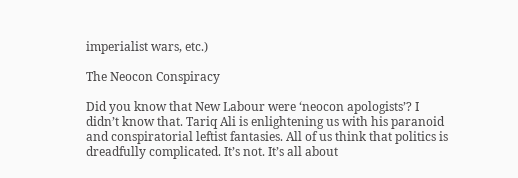imperialist wars, etc.)

The Neocon Conspiracy

Did you know that New Labour were ‘neocon apologists’? I didn’t know that. Tariq Ali is enlightening us with his paranoid and conspiratorial leftist fantasies. All of us think that politics is dreadfully complicated. It’s not. It’s all about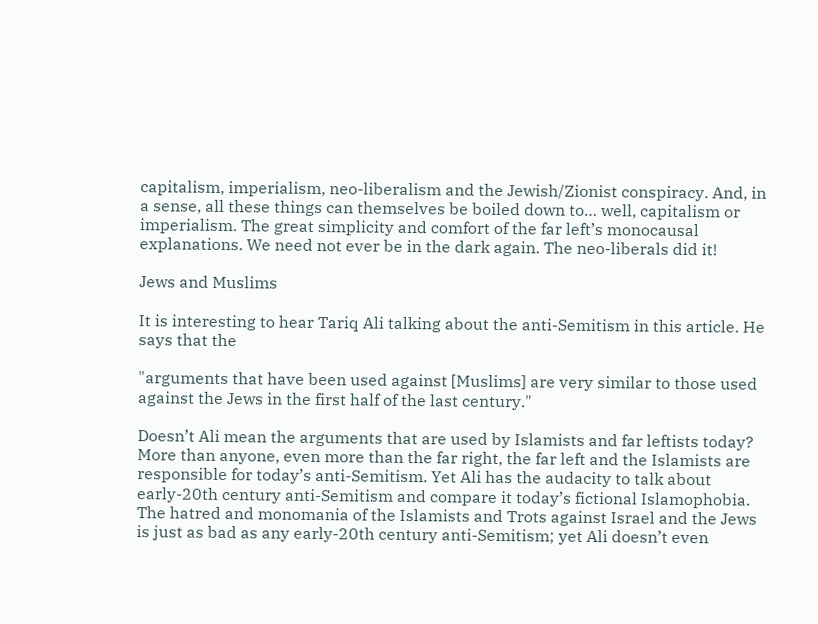capitalism, imperialism, neo-liberalism and the Jewish/Zionist conspiracy. And, in a sense, all these things can themselves be boiled down to… well, capitalism or imperialism. The great simplicity and comfort of the far left’s monocausal explanations. We need not ever be in the dark again. The neo-liberals did it!

Jews and Muslims

It is interesting to hear Tariq Ali talking about the anti-Semitism in this article. He says that the

"arguments that have been used against [Muslims] are very similar to those used against the Jews in the first half of the last century."

Doesn’t Ali mean the arguments that are used by Islamists and far leftists today? More than anyone, even more than the far right, the far left and the Islamists are responsible for today’s anti-Semitism. Yet Ali has the audacity to talk about early-20th century anti-Semitism and compare it today’s fictional Islamophobia. The hatred and monomania of the Islamists and Trots against Israel and the Jews is just as bad as any early-20th century anti-Semitism; yet Ali doesn’t even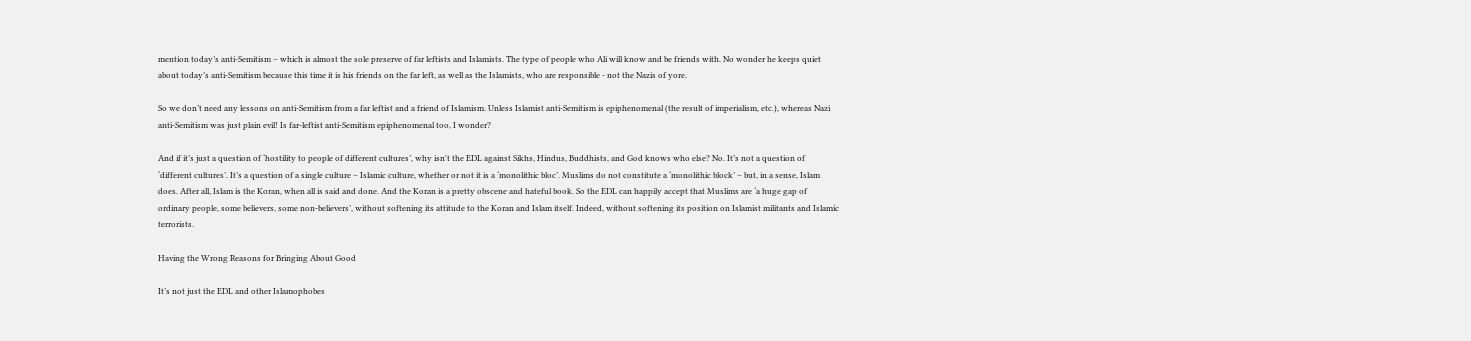mention today’s anti-Semitism – which is almost the sole preserve of far leftists and Islamists. The type of people who Ali will know and be friends with. No wonder he keeps quiet about today’s anti-Semitism because this time it is his friends on the far left, as well as the Islamists, who are responsible - not the Nazis of yore.

So we don’t need any lessons on anti-Semitism from a far leftist and a friend of Islamism. Unless Islamist anti-Semitism is epiphenomenal (the result of imperialism, etc.), whereas Nazi anti-Semitism was just plain evil! Is far-leftist anti-Semitism epiphenomenal too, I wonder?

And if it’s just a question of ‘hostility to people of different cultures’, why isn't the EDL against Sikhs, Hindus, Buddhists, and God knows who else? No. It’s not a question of ‘different cultures’. It’s a question of a single culture – Islamic culture, whether or not it is a ‘monolithic bloc’. Muslims do not constitute a ‘monolithic block’ – but, in a sense, Islam does. After all, Islam is the Koran, when all is said and done. And the Koran is a pretty obscene and hateful book. So the EDL can happily accept that Muslims are ‘a huge gap of ordinary people, some believers, some non-believers’, without softening its attitude to the Koran and Islam itself. Indeed, without softening its position on Islamist militants and Islamic terrorists.

Having the Wrong Reasons for Bringing About Good

It’s not just the EDL and other Islamophobes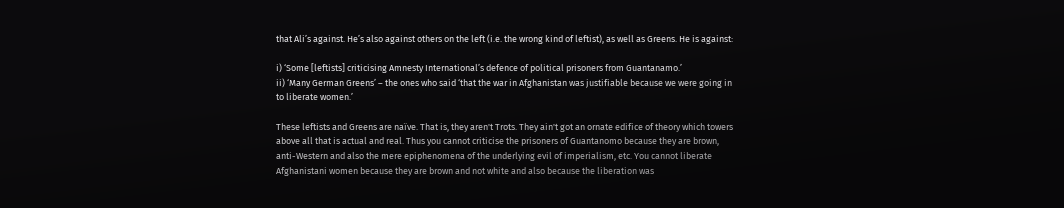that Ali’s against. He’s also against others on the left (i.e. the wrong kind of leftist), as well as Greens. He is against:

i) ‘Some [leftists] criticising Amnesty International’s defence of political prisoners from Guantanamo.’
ii) ‘Many German Greens’ – the ones who said ‘that the war in Afghanistan was justifiable because we were going in to liberate women.’

These leftists and Greens are naïve. That is, they aren't Trots. They ain't got an ornate edifice of theory which towers above all that is actual and real. Thus you cannot criticise the prisoners of Guantanomo because they are brown, anti-Western and also the mere epiphenomena of the underlying evil of imperialism, etc. You cannot liberate Afghanistani women because they are brown and not white and also because the liberation was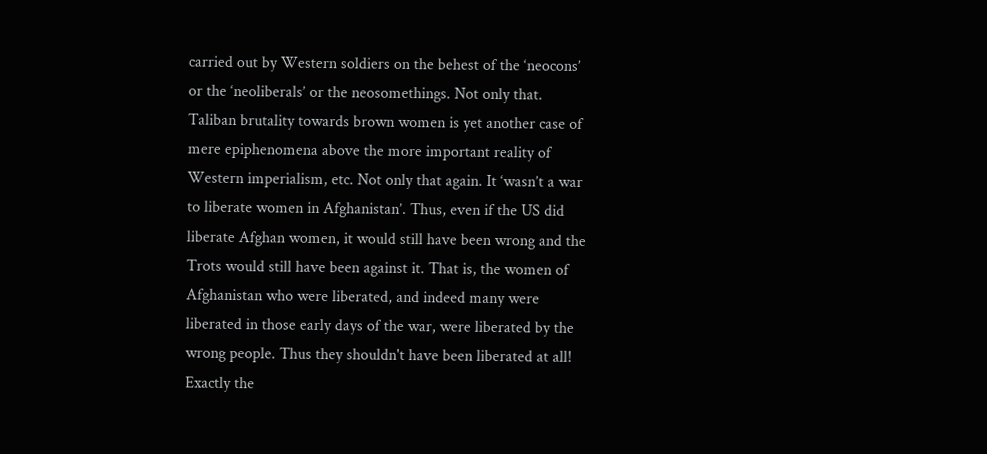carried out by Western soldiers on the behest of the ‘neocons’ or the ‘neoliberals’ or the neosomethings. Not only that. Taliban brutality towards brown women is yet another case of mere epiphenomena above the more important reality of Western imperialism, etc. Not only that again. It ‘wasn’t a war to liberate women in Afghanistan’. Thus, even if the US did liberate Afghan women, it would still have been wrong and the Trots would still have been against it. That is, the women of Afghanistan who were liberated, and indeed many were liberated in those early days of the war, were liberated by the wrong people. Thus they shouldn't have been liberated at all! Exactly the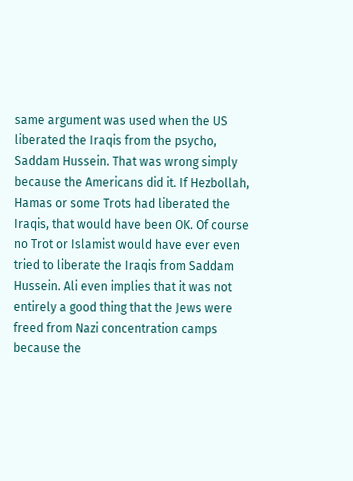same argument was used when the US liberated the Iraqis from the psycho, Saddam Hussein. That was wrong simply because the Americans did it. If Hezbollah, Hamas or some Trots had liberated the Iraqis, that would have been OK. Of course no Trot or Islamist would have ever even tried to liberate the Iraqis from Saddam Hussein. Ali even implies that it was not entirely a good thing that the Jews were freed from Nazi concentration camps because the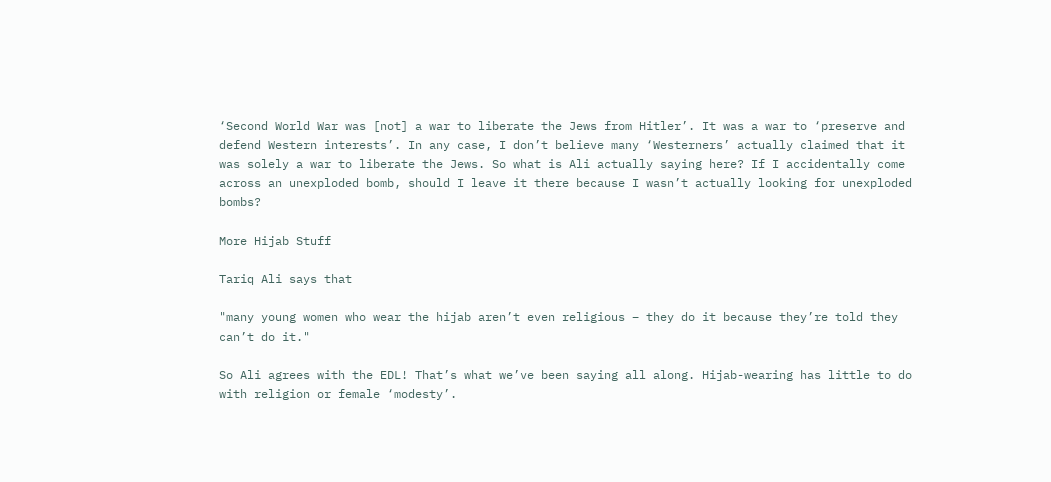‘Second World War was [not] a war to liberate the Jews from Hitler’. It was a war to ‘preserve and defend Western interests’. In any case, I don’t believe many ‘Westerners’ actually claimed that it was solely a war to liberate the Jews. So what is Ali actually saying here? If I accidentally come across an unexploded bomb, should I leave it there because I wasn’t actually looking for unexploded bombs?

More Hijab Stuff

Tariq Ali says that

"many young women who wear the hijab aren’t even religious – they do it because they’re told they can’t do it."

So Ali agrees with the EDL! That’s what we’ve been saying all along. Hijab-wearing has little to do with religion or female ‘modesty’.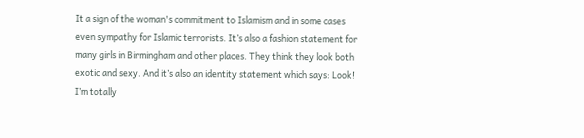It a sign of the woman's commitment to Islamism and in some cases even sympathy for Islamic terrorists. It’s also a fashion statement for many girls in Birmingham and other places. They think they look both exotic and sexy. And it’s also an identity statement which says: Look! I’m totally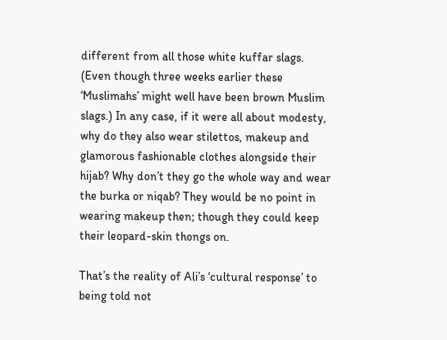different from all those white kuffar slags. (Even though three weeks earlier these ‘Muslimahs’ might well have been brown Muslim slags.) In any case, if it were all about modesty, why do they also wear stilettos, makeup and glamorous fashionable clothes alongside their hijab? Why don’t they go the whole way and wear the burka or niqab? They would be no point in wearing makeup then; though they could keep their leopard-skin thongs on.

That’s the reality of Ali’s ‘cultural response’ to being told not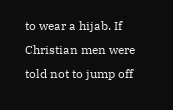to wear a hijab. If Christian men were told not to jump off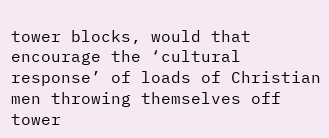tower blocks, would that encourage the ‘cultural response’ of loads of Christian men throwing themselves off tower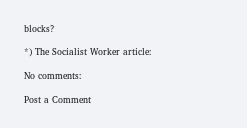blocks?

*) The Socialist Worker article:

No comments:

Post a Comment